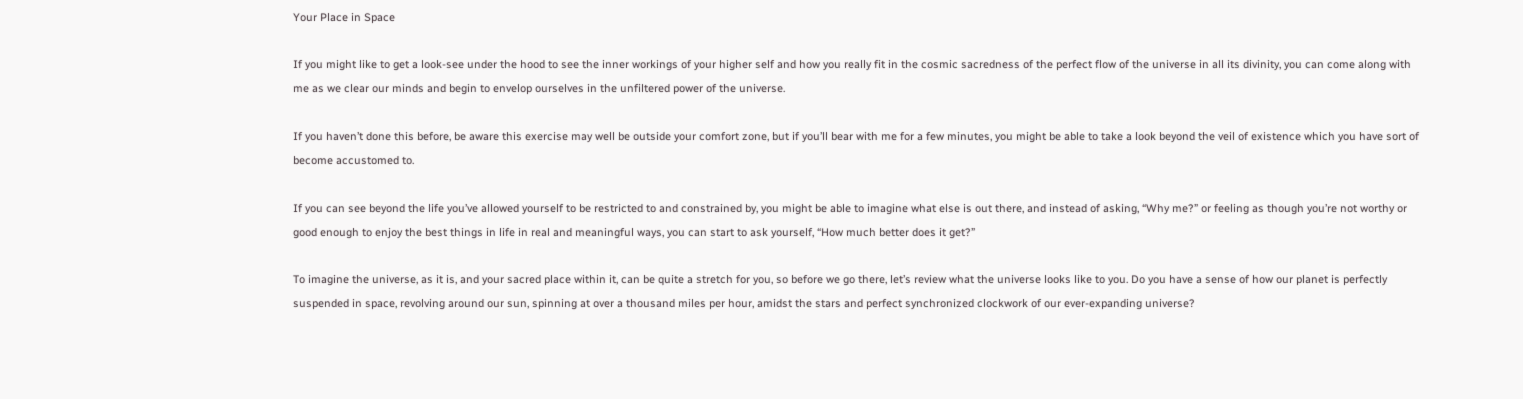Your Place in Space

If you might like to get a look-see under the hood to see the inner workings of your higher self and how you really fit in the cosmic sacredness of the perfect flow of the universe in all its divinity, you can come along with me as we clear our minds and begin to envelop ourselves in the unfiltered power of the universe.

If you haven’t done this before, be aware this exercise may well be outside your comfort zone, but if you’ll bear with me for a few minutes, you might be able to take a look beyond the veil of existence which you have sort of become accustomed to.

If you can see beyond the life you’ve allowed yourself to be restricted to and constrained by, you might be able to imagine what else is out there, and instead of asking, “Why me?” or feeling as though you’re not worthy or good enough to enjoy the best things in life in real and meaningful ways, you can start to ask yourself, “How much better does it get?”

To imagine the universe, as it is, and your sacred place within it, can be quite a stretch for you, so before we go there, let’s review what the universe looks like to you. Do you have a sense of how our planet is perfectly suspended in space, revolving around our sun, spinning at over a thousand miles per hour, amidst the stars and perfect synchronized clockwork of our ever-expanding universe?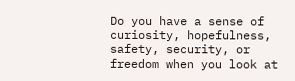Do you have a sense of curiosity, hopefulness, safety, security, or freedom when you look at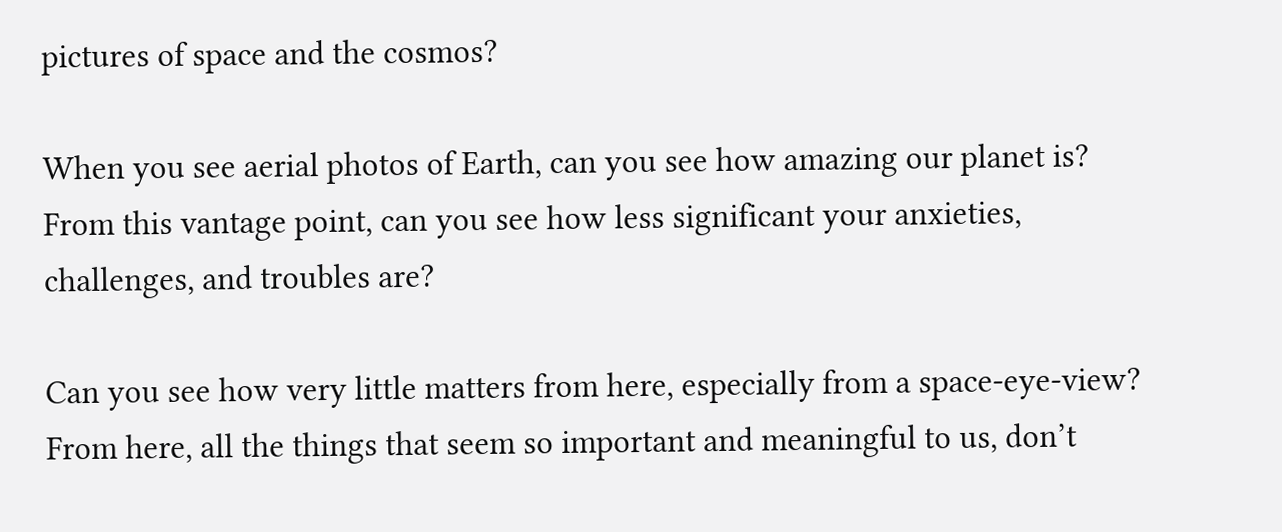pictures of space and the cosmos?

When you see aerial photos of Earth, can you see how amazing our planet is? From this vantage point, can you see how less significant your anxieties, challenges, and troubles are?

Can you see how very little matters from here, especially from a space-eye-view? From here, all the things that seem so important and meaningful to us, don’t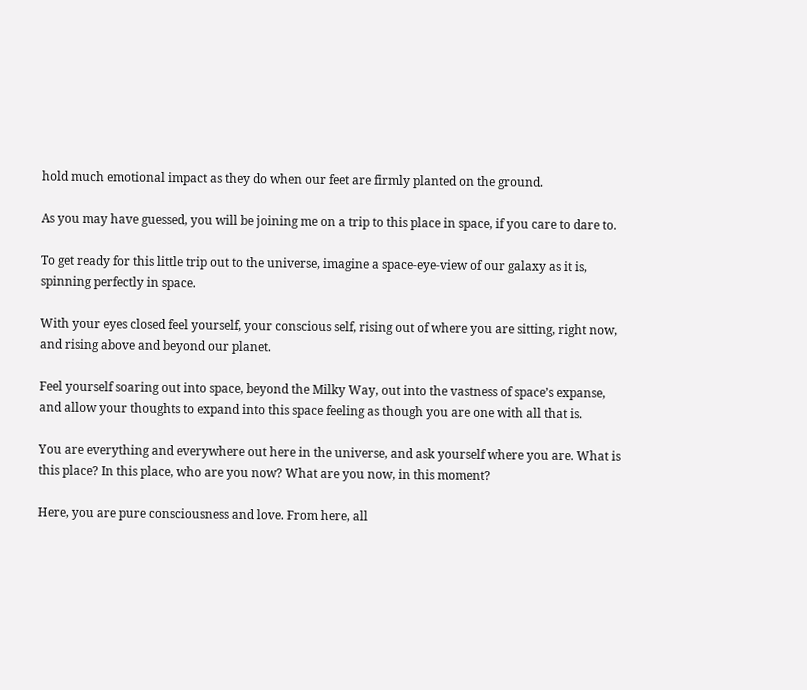hold much emotional impact as they do when our feet are firmly planted on the ground.

As you may have guessed, you will be joining me on a trip to this place in space, if you care to dare to.

To get ready for this little trip out to the universe, imagine a space-eye-view of our galaxy as it is, spinning perfectly in space.

With your eyes closed feel yourself, your conscious self, rising out of where you are sitting, right now, and rising above and beyond our planet.

Feel yourself soaring out into space, beyond the Milky Way, out into the vastness of space’s expanse, and allow your thoughts to expand into this space feeling as though you are one with all that is.

You are everything and everywhere out here in the universe, and ask yourself where you are. What is this place? In this place, who are you now? What are you now, in this moment?

Here, you are pure consciousness and love. From here, all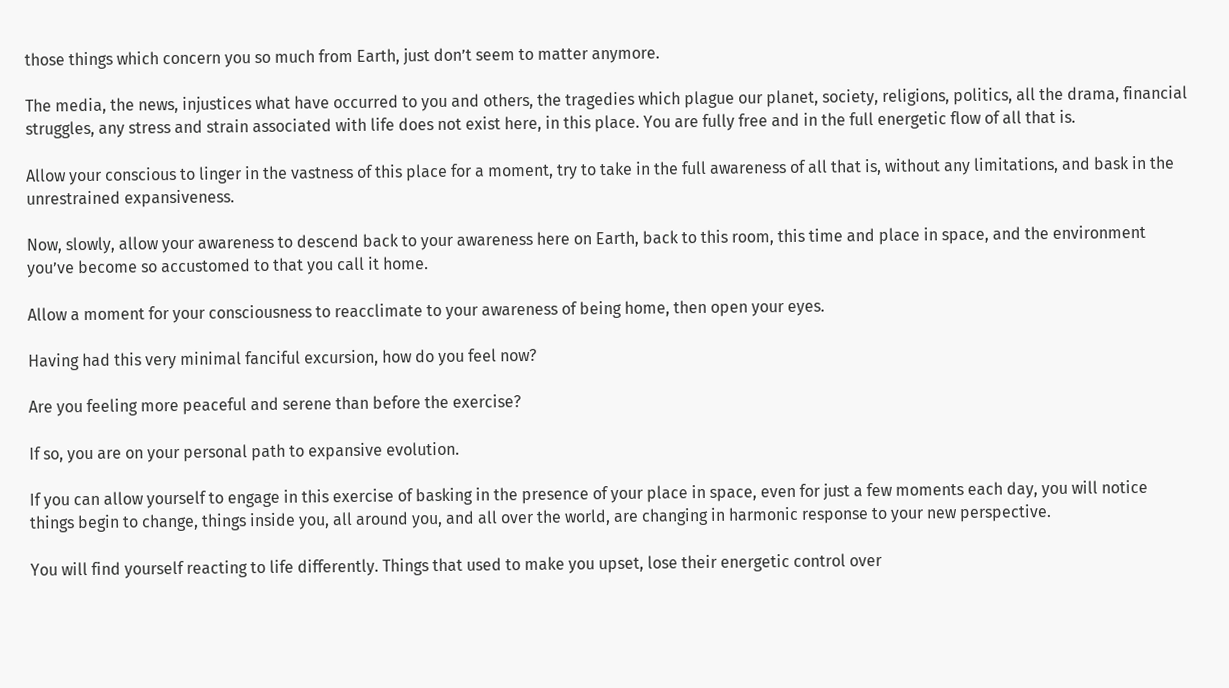those things which concern you so much from Earth, just don’t seem to matter anymore.

The media, the news, injustices what have occurred to you and others, the tragedies which plague our planet, society, religions, politics, all the drama, financial struggles, any stress and strain associated with life does not exist here, in this place. You are fully free and in the full energetic flow of all that is.

Allow your conscious to linger in the vastness of this place for a moment, try to take in the full awareness of all that is, without any limitations, and bask in the unrestrained expansiveness.

Now, slowly, allow your awareness to descend back to your awareness here on Earth, back to this room, this time and place in space, and the environment you’ve become so accustomed to that you call it home.

Allow a moment for your consciousness to reacclimate to your awareness of being home, then open your eyes.

Having had this very minimal fanciful excursion, how do you feel now?

Are you feeling more peaceful and serene than before the exercise?

If so, you are on your personal path to expansive evolution.

If you can allow yourself to engage in this exercise of basking in the presence of your place in space, even for just a few moments each day, you will notice things begin to change, things inside you, all around you, and all over the world, are changing in harmonic response to your new perspective.

You will find yourself reacting to life differently. Things that used to make you upset, lose their energetic control over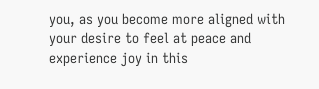you, as you become more aligned with your desire to feel at peace and experience joy in this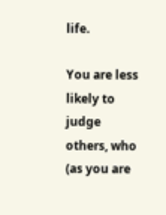life.

You are less likely to judge others, who (as you are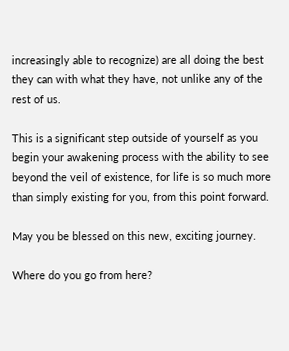increasingly able to recognize) are all doing the best they can with what they have, not unlike any of the rest of us.

This is a significant step outside of yourself as you begin your awakening process with the ability to see beyond the veil of existence, for life is so much more than simply existing for you, from this point forward.

May you be blessed on this new, exciting journey.

Where do you go from here?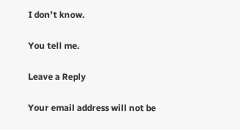I don’t know.

You tell me.

Leave a Reply

Your email address will not be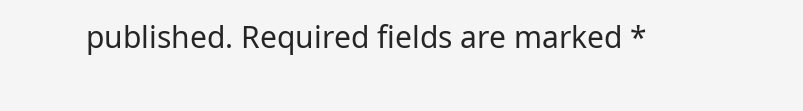published. Required fields are marked *